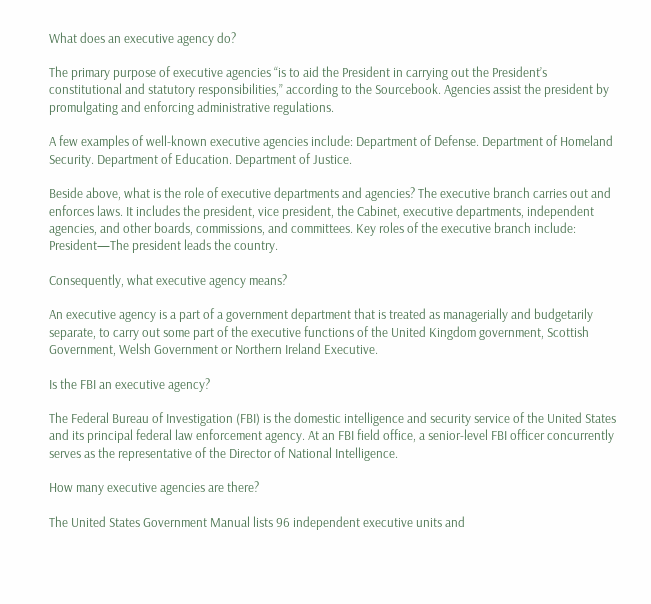What does an executive agency do?

The primary purpose of executive agencies “is to aid the President in carrying out the President’s constitutional and statutory responsibilities,” according to the Sourcebook. Agencies assist the president by promulgating and enforcing administrative regulations.

A few examples of well-known executive agencies include: Department of Defense. Department of Homeland Security. Department of Education. Department of Justice.

Beside above, what is the role of executive departments and agencies? The executive branch carries out and enforces laws. It includes the president, vice president, the Cabinet, executive departments, independent agencies, and other boards, commissions, and committees. Key roles of the executive branch include: President—The president leads the country.

Consequently, what executive agency means?

An executive agency is a part of a government department that is treated as managerially and budgetarily separate, to carry out some part of the executive functions of the United Kingdom government, Scottish Government, Welsh Government or Northern Ireland Executive.

Is the FBI an executive agency?

The Federal Bureau of Investigation (FBI) is the domestic intelligence and security service of the United States and its principal federal law enforcement agency. At an FBI field office, a senior-level FBI officer concurrently serves as the representative of the Director of National Intelligence.

How many executive agencies are there?

The United States Government Manual lists 96 independent executive units and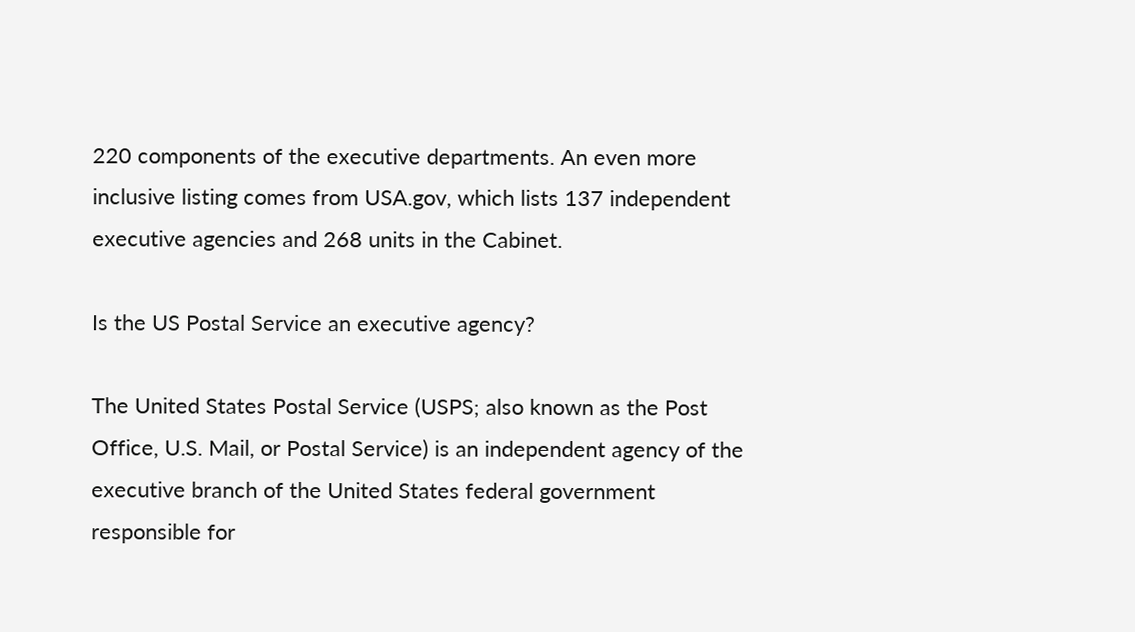220 components of the executive departments. An even more inclusive listing comes from USA.gov, which lists 137 independent executive agencies and 268 units in the Cabinet.

Is the US Postal Service an executive agency?

The United States Postal Service (USPS; also known as the Post Office, U.S. Mail, or Postal Service) is an independent agency of the executive branch of the United States federal government responsible for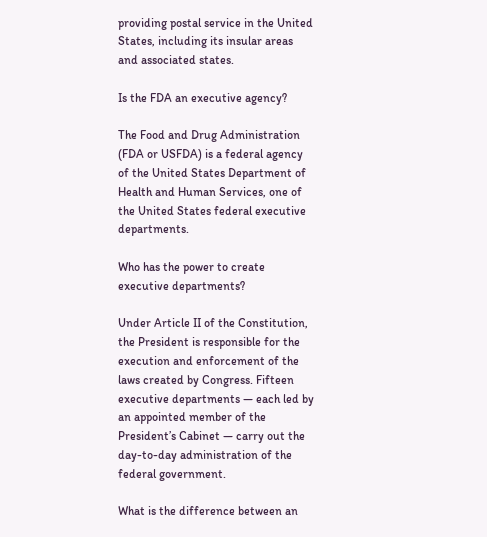providing postal service in the United States, including its insular areas and associated states.

Is the FDA an executive agency?

The Food and Drug Administration (FDA or USFDA) is a federal agency of the United States Department of Health and Human Services, one of the United States federal executive departments.

Who has the power to create executive departments?

Under Article II of the Constitution, the President is responsible for the execution and enforcement of the laws created by Congress. Fifteen executive departments — each led by an appointed member of the President’s Cabinet — carry out the day-to-day administration of the federal government.

What is the difference between an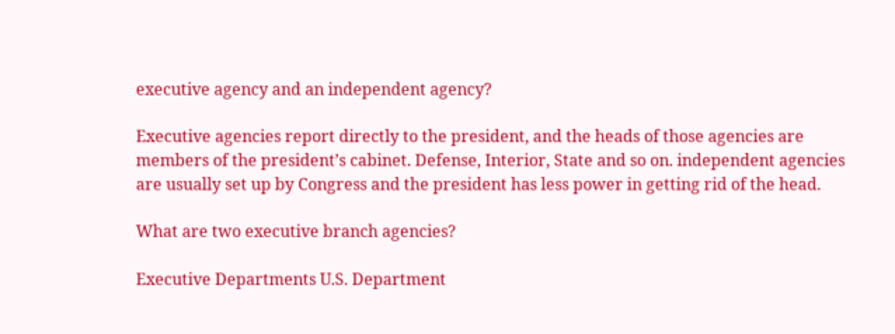executive agency and an independent agency?

Executive agencies report directly to the president, and the heads of those agencies are members of the president’s cabinet. Defense, Interior, State and so on. independent agencies are usually set up by Congress and the president has less power in getting rid of the head.

What are two executive branch agencies?

Executive Departments U.S. Department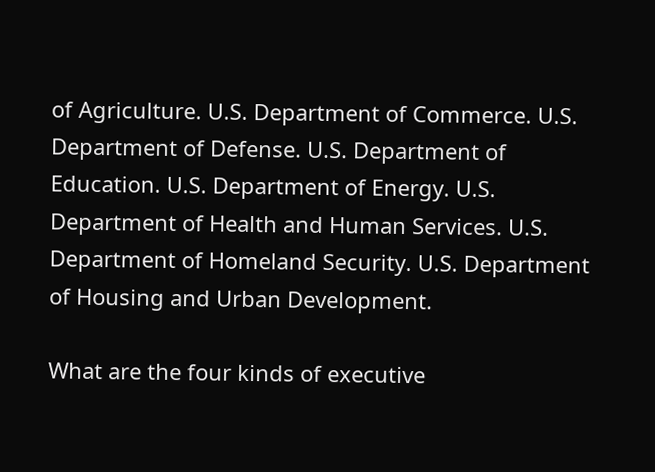of Agriculture. U.S. Department of Commerce. U.S. Department of Defense. U.S. Department of Education. U.S. Department of Energy. U.S. Department of Health and Human Services. U.S. Department of Homeland Security. U.S. Department of Housing and Urban Development.

What are the four kinds of executive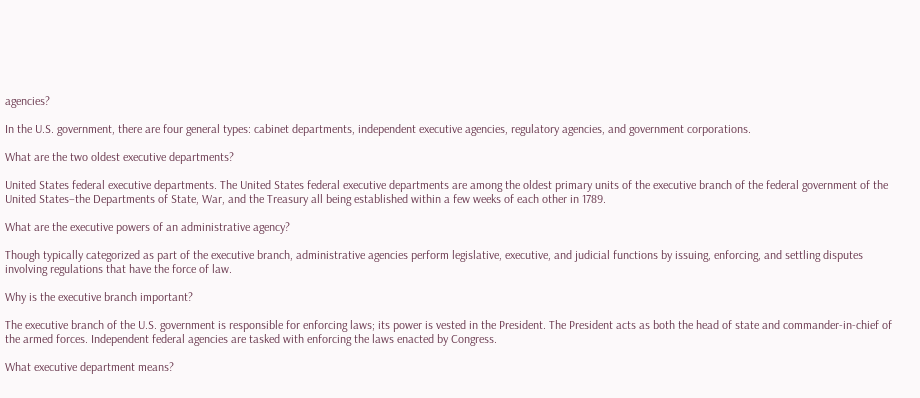agencies?

In the U.S. government, there are four general types: cabinet departments, independent executive agencies, regulatory agencies, and government corporations.

What are the two oldest executive departments?

United States federal executive departments. The United States federal executive departments are among the oldest primary units of the executive branch of the federal government of the United States–the Departments of State, War, and the Treasury all being established within a few weeks of each other in 1789.

What are the executive powers of an administrative agency?

Though typically categorized as part of the executive branch, administrative agencies perform legislative, executive, and judicial functions by issuing, enforcing, and settling disputes involving regulations that have the force of law.

Why is the executive branch important?

The executive branch of the U.S. government is responsible for enforcing laws; its power is vested in the President. The President acts as both the head of state and commander-in-chief of the armed forces. Independent federal agencies are tasked with enforcing the laws enacted by Congress.

What executive department means?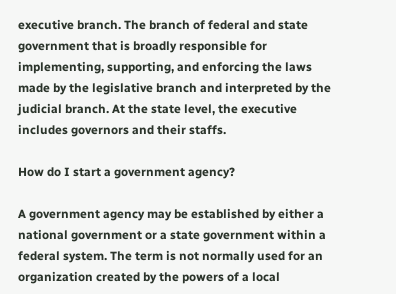executive branch. The branch of federal and state government that is broadly responsible for implementing, supporting, and enforcing the laws made by the legislative branch and interpreted by the judicial branch. At the state level, the executive includes governors and their staffs.

How do I start a government agency?

A government agency may be established by either a national government or a state government within a federal system. The term is not normally used for an organization created by the powers of a local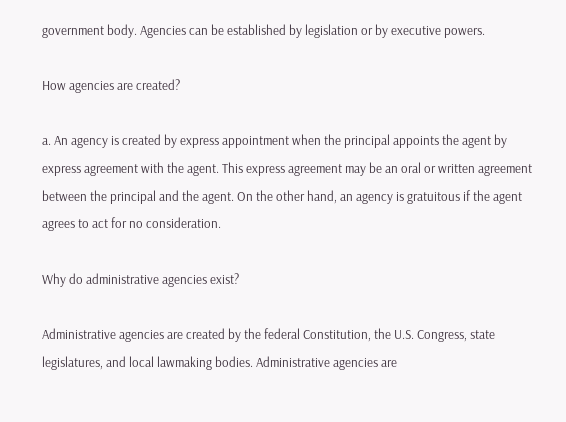government body. Agencies can be established by legislation or by executive powers.

How agencies are created?

a. An agency is created by express appointment when the principal appoints the agent by express agreement with the agent. This express agreement may be an oral or written agreement between the principal and the agent. On the other hand, an agency is gratuitous if the agent agrees to act for no consideration.

Why do administrative agencies exist?

Administrative agencies are created by the federal Constitution, the U.S. Congress, state legislatures, and local lawmaking bodies. Administrative agencies are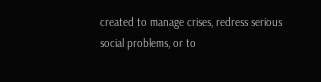created to manage crises, redress serious social problems, or to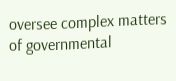oversee complex matters of governmental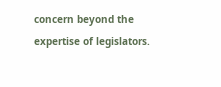concern beyond the expertise of legislators.